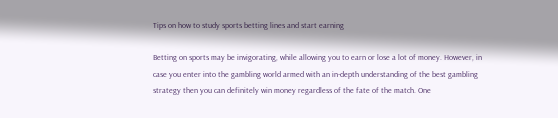Tips on how to study sports betting lines and start earning

Betting on sports may be invigorating, while allowing you to earn or lose a lot of money. However, in case you enter into the gambling world armed with an in-depth understanding of the best gambling strategy then you can definitely win money regardless of the fate of the match. One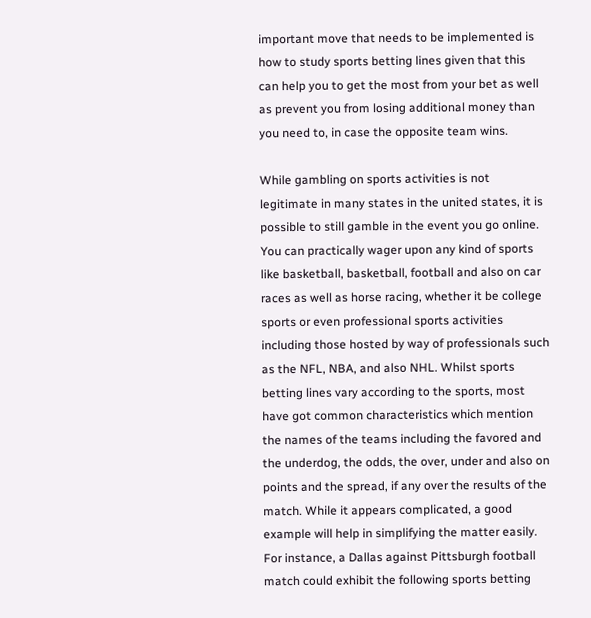important move that needs to be implemented is how to study sports betting lines given that this can help you to get the most from your bet as well as prevent you from losing additional money than you need to, in case the opposite team wins.

While gambling on sports activities is not legitimate in many states in the united states, it is possible to still gamble in the event you go online. You can practically wager upon any kind of sports like basketball, basketball, football and also on car races as well as horse racing, whether it be college sports or even professional sports activities including those hosted by way of professionals such as the NFL, NBA, and also NHL. Whilst sports betting lines vary according to the sports, most have got common characteristics which mention the names of the teams including the favored and the underdog, the odds, the over, under and also on points and the spread, if any over the results of the match. While it appears complicated, a good example will help in simplifying the matter easily. For instance, a Dallas against Pittsburgh football match could exhibit the following sports betting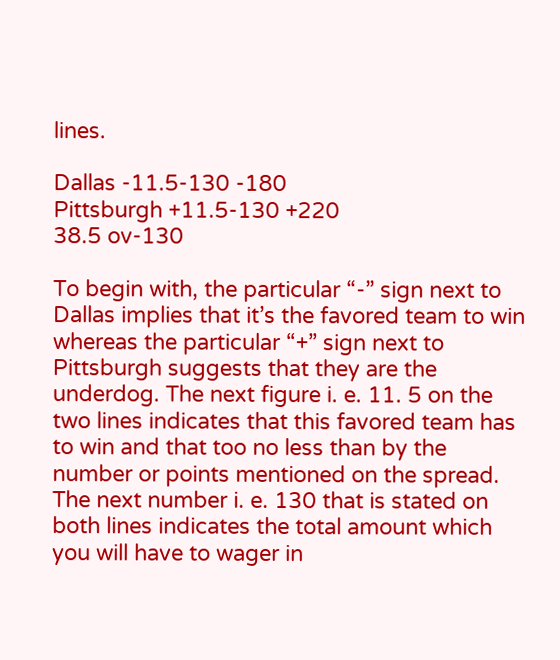lines.

Dallas -11.5-130 -180
Pittsburgh +11.5-130 +220
38.5 ov-130

To begin with, the particular “-” sign next to Dallas implies that it’s the favored team to win whereas the particular “+” sign next to Pittsburgh suggests that they are the underdog. The next figure i. e. 11. 5 on the two lines indicates that this favored team has to win and that too no less than by the number or points mentioned on the spread. The next number i. e. 130 that is stated on both lines indicates the total amount which you will have to wager in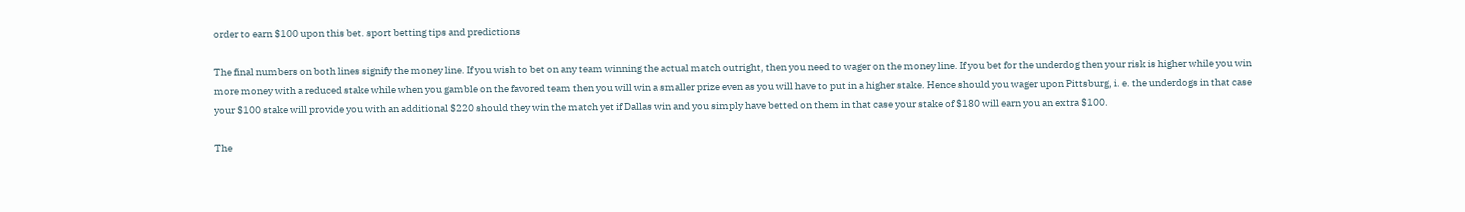order to earn $100 upon this bet. sport betting tips and predictions

The final numbers on both lines signify the money line. If you wish to bet on any team winning the actual match outright, then you need to wager on the money line. If you bet for the underdog then your risk is higher while you win more money with a reduced stake while when you gamble on the favored team then you will win a smaller prize even as you will have to put in a higher stake. Hence should you wager upon Pittsburg, i. e. the underdogs in that case your $100 stake will provide you with an additional $220 should they win the match yet if Dallas win and you simply have betted on them in that case your stake of $180 will earn you an extra $100.

The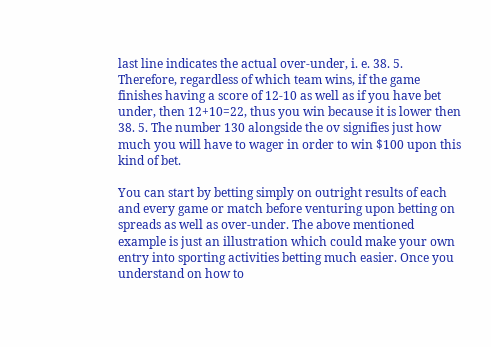last line indicates the actual over-under, i. e. 38. 5. Therefore, regardless of which team wins, if the game finishes having a score of 12-10 as well as if you have bet under, then 12+10=22, thus you win because it is lower then 38. 5. The number 130 alongside the ov signifies just how much you will have to wager in order to win $100 upon this kind of bet.

You can start by betting simply on outright results of each and every game or match before venturing upon betting on spreads as well as over-under. The above mentioned example is just an illustration which could make your own entry into sporting activities betting much easier. Once you understand on how to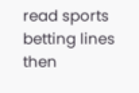read sports betting lines then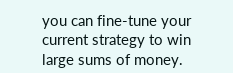you can fine-tune your current strategy to win large sums of money.